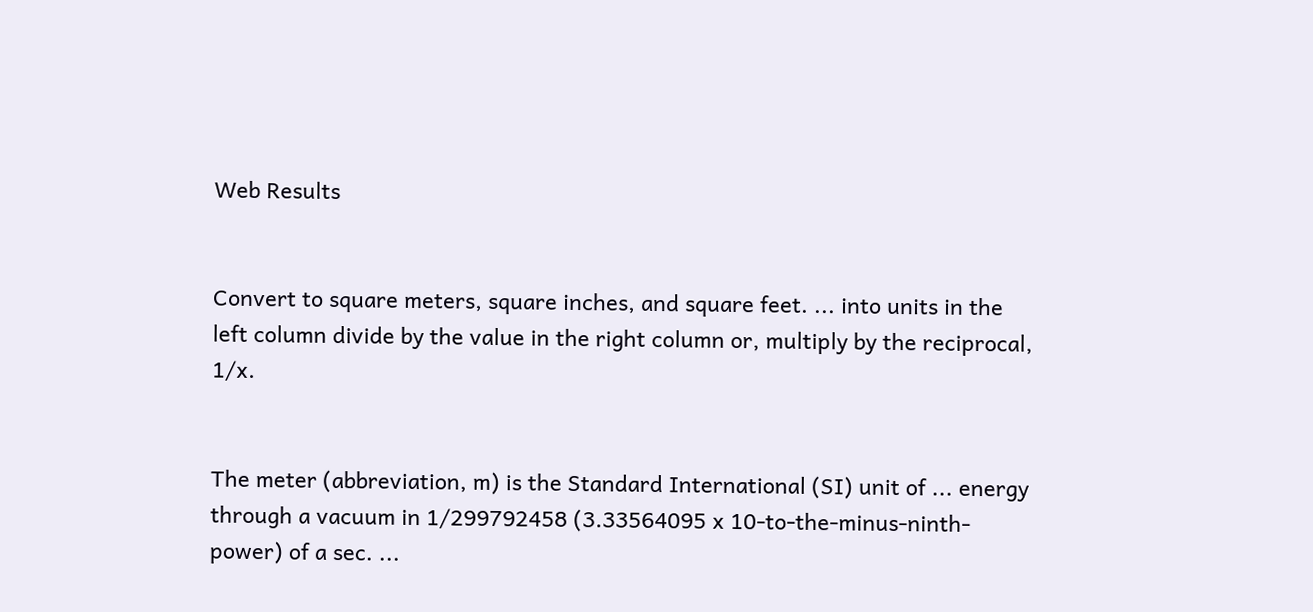Web Results


Convert to square meters, square inches, and square feet. ... into units in the left column divide by the value in the right column or, multiply by the reciprocal, 1/x.


The meter (abbreviation, m) is the Standard International (SI) unit of ... energy through a vacuum in 1/299792458 (3.33564095 x 10-to-the-minus-ninth-power) of a sec. ...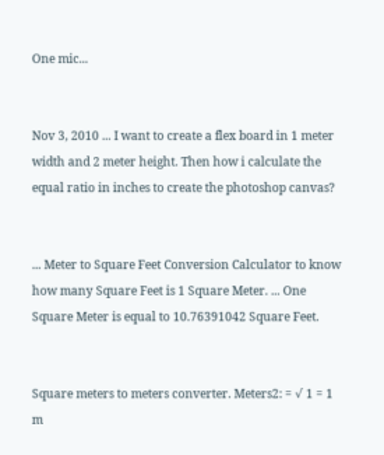One mic...


Nov 3, 2010 ... I want to create a flex board in 1 meter width and 2 meter height. Then how i calculate the equal ratio in inches to create the photoshop canvas?


... Meter to Square Feet Conversion Calculator to know how many Square Feet is 1 Square Meter. ... One Square Meter is equal to 10.76391042 Square Feet.


Square meters to meters converter. Meters2: = √ 1 = 1 m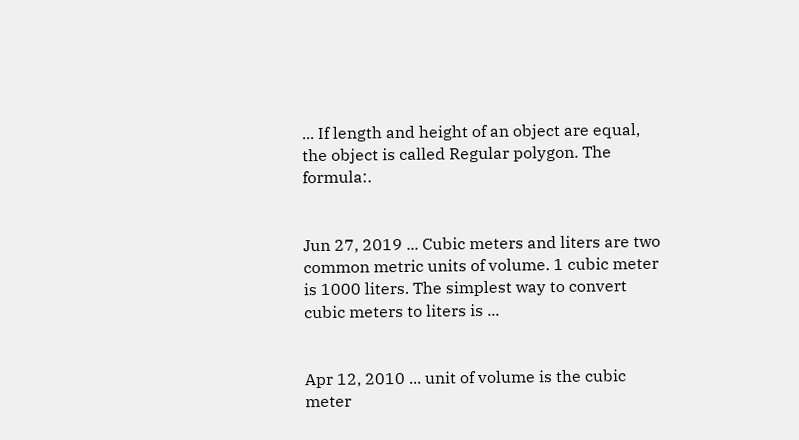... If length and height of an object are equal, the object is called Regular polygon. The formula:.


Jun 27, 2019 ... Cubic meters and liters are two common metric units of volume. 1 cubic meter is 1000 liters. The simplest way to convert cubic meters to liters is ...


Apr 12, 2010 ... unit of volume is the cubic meter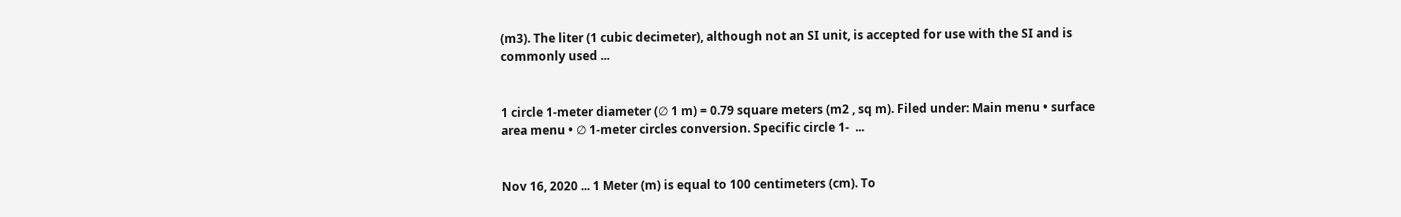(m3). The liter (1 cubic decimeter), although not an SI unit, is accepted for use with the SI and is commonly used ...


1 circle 1-meter diameter (∅ 1 m) = 0.79 square meters (m2 , sq m). Filed under: Main menu • surface area menu • ∅ 1-meter circles conversion. Specific circle 1-  ...


Nov 16, 2020 ... 1 Meter (m) is equal to 100 centimeters (cm). To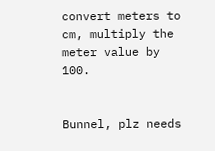convert meters to cm, multiply the meter value by 100.


Bunnel, plz needs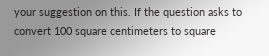your suggestion on this. If the question asks to convert 100 square centimeters to square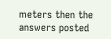meters then the answers posted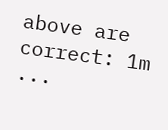above are correct: 1m ...